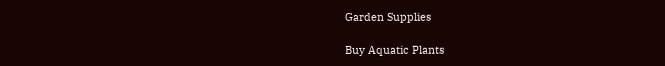Garden Supplies

Buy Aquatic Plants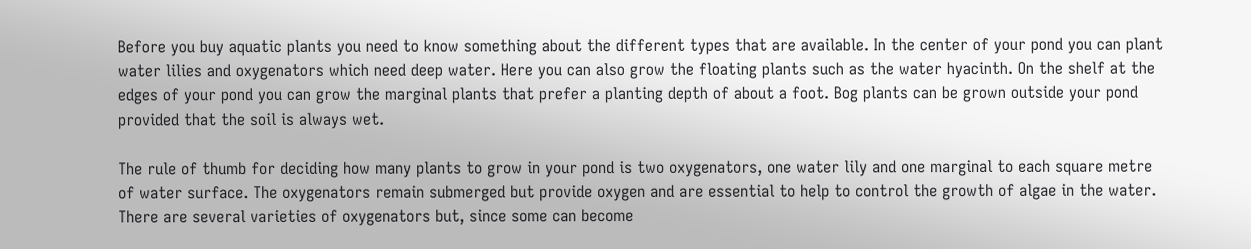Before you buy aquatic plants you need to know something about the different types that are available. In the center of your pond you can plant water lilies and oxygenators which need deep water. Here you can also grow the floating plants such as the water hyacinth. On the shelf at the edges of your pond you can grow the marginal plants that prefer a planting depth of about a foot. Bog plants can be grown outside your pond provided that the soil is always wet.

The rule of thumb for deciding how many plants to grow in your pond is two oxygenators, one water lily and one marginal to each square metre of water surface. The oxygenators remain submerged but provide oxygen and are essential to help to control the growth of algae in the water. There are several varieties of oxygenators but, since some can become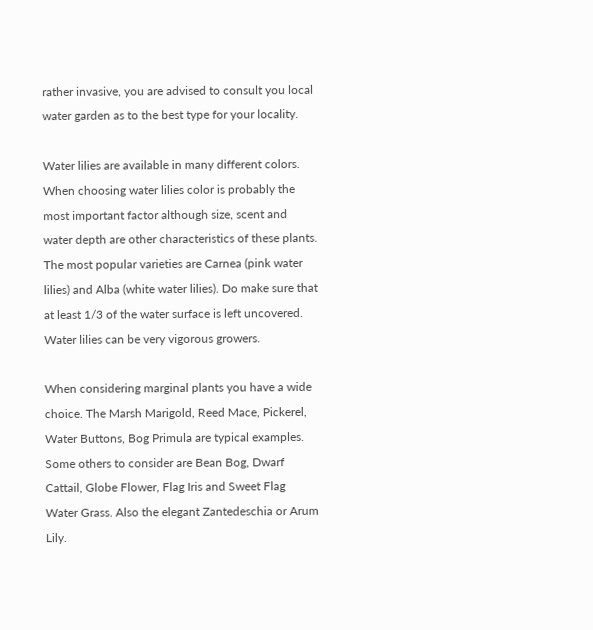rather invasive, you are advised to consult you local water garden as to the best type for your locality.

Water lilies are available in many different colors. When choosing water lilies color is probably the most important factor although size, scent and water depth are other characteristics of these plants. The most popular varieties are Carnea (pink water lilies) and Alba (white water lilies). Do make sure that at least 1/3 of the water surface is left uncovered. Water lilies can be very vigorous growers.

When considering marginal plants you have a wide choice. The Marsh Marigold, Reed Mace, Pickerel, Water Buttons, Bog Primula are typical examples. Some others to consider are Bean Bog, Dwarf Cattail, Globe Flower, Flag Iris and Sweet Flag Water Grass. Also the elegant Zantedeschia or Arum Lily.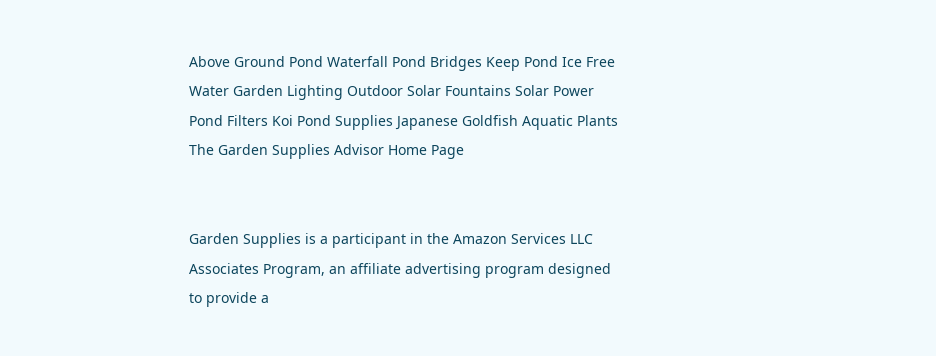Above Ground Pond Waterfall Pond Bridges Keep Pond Ice Free Water Garden Lighting Outdoor Solar Fountains Solar Power Pond Filters Koi Pond Supplies Japanese Goldfish Aquatic Plants   The Garden Supplies Advisor Home Page


Garden Supplies is a participant in the Amazon Services LLC Associates Program, an affiliate advertising program designed to provide a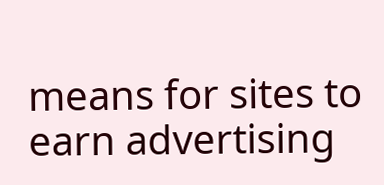means for sites to earn advertising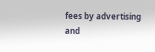fees by advertising and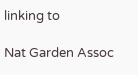linking to

Nat Garden Assoc